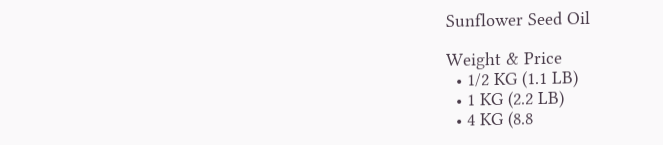Sunflower Seed Oil

Weight & Price
  • 1/2 KG (1.1 LB)
  • 1 KG (2.2 LB)
  • 4 KG (8.8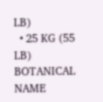LB)
  • 25 KG (55 LB)
BOTANICAL NAME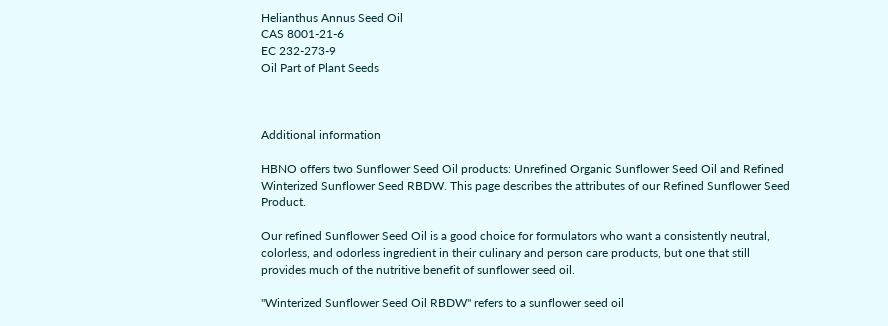Helianthus Annus Seed Oil
CAS 8001-21-6
EC 232-273-9
Oil Part of Plant Seeds



Additional information

HBNO offers two Sunflower Seed Oil products: Unrefined Organic Sunflower Seed Oil and Refined Winterized Sunflower Seed RBDW. This page describes the attributes of our Refined Sunflower Seed Product.

Our refined Sunflower Seed Oil is a good choice for formulators who want a consistently neutral, colorless, and odorless ingredient in their culinary and person care products, but one that still provides much of the nutritive benefit of sunflower seed oil.

"Winterized Sunflower Seed Oil RBDW" refers to a sunflower seed oil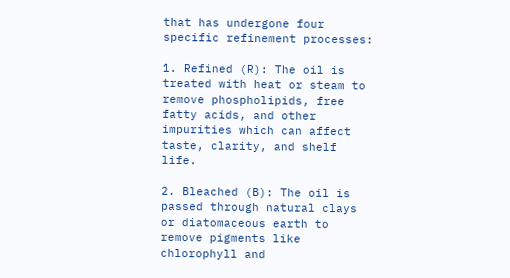that has undergone four specific refinement processes:

1. Refined (R): The oil is treated with heat or steam to remove phospholipids, free fatty acids, and other impurities which can affect taste, clarity, and shelf life.

2. Bleached (B): The oil is passed through natural clays or diatomaceous earth to remove pigments like chlorophyll and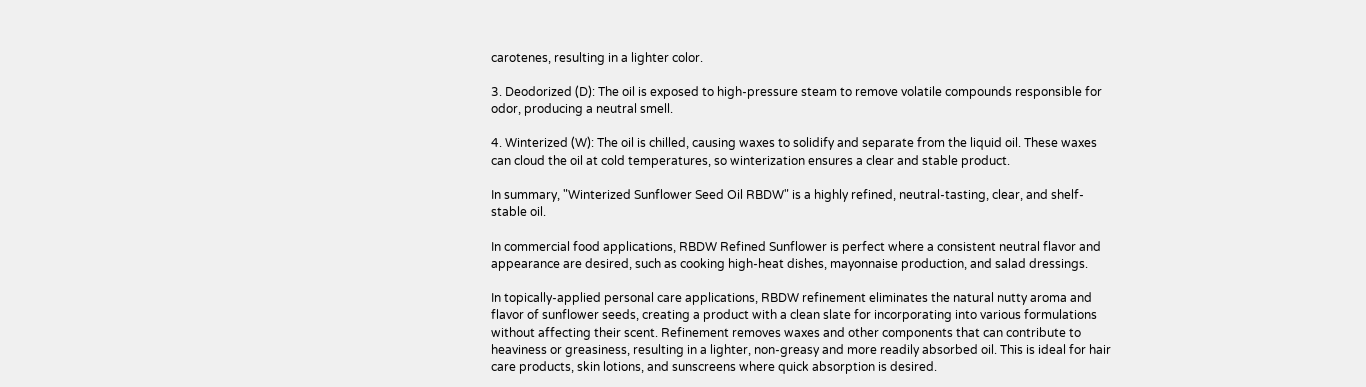carotenes, resulting in a lighter color.

3. Deodorized (D): The oil is exposed to high-pressure steam to remove volatile compounds responsible for odor, producing a neutral smell.

4. Winterized (W): The oil is chilled, causing waxes to solidify and separate from the liquid oil. These waxes can cloud the oil at cold temperatures, so winterization ensures a clear and stable product.

In summary, "Winterized Sunflower Seed Oil RBDW" is a highly refined, neutral-tasting, clear, and shelf-stable oil.

In commercial food applications, RBDW Refined Sunflower is perfect where a consistent neutral flavor and appearance are desired, such as cooking high-heat dishes, mayonnaise production, and salad dressings.

In topically-applied personal care applications, RBDW refinement eliminates the natural nutty aroma and flavor of sunflower seeds, creating a product with a clean slate for incorporating into various formulations without affecting their scent. Refinement removes waxes and other components that can contribute to heaviness or greasiness, resulting in a lighter, non-greasy and more readily absorbed oil. This is ideal for hair care products, skin lotions, and sunscreens where quick absorption is desired.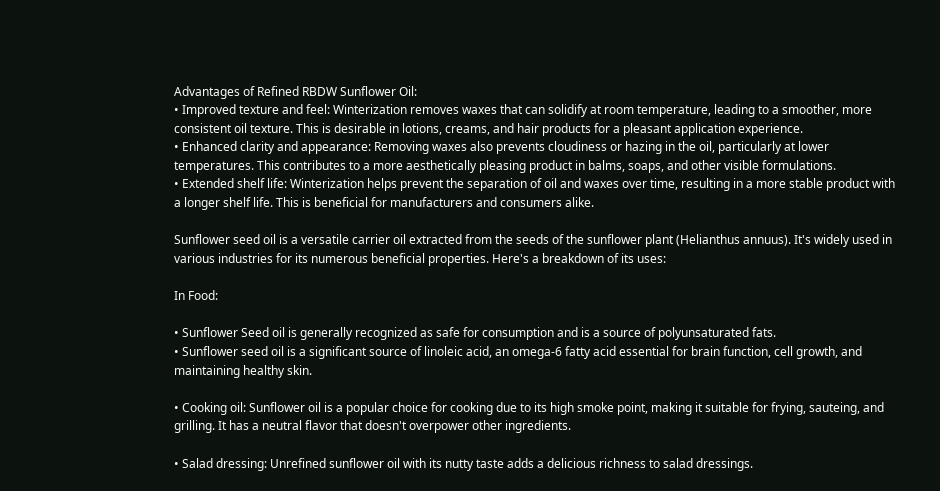Advantages of Refined RBDW Sunflower Oil:
• Improved texture and feel: Winterization removes waxes that can solidify at room temperature, leading to a smoother, more consistent oil texture. This is desirable in lotions, creams, and hair products for a pleasant application experience.
• Enhanced clarity and appearance: Removing waxes also prevents cloudiness or hazing in the oil, particularly at lower temperatures. This contributes to a more aesthetically pleasing product in balms, soaps, and other visible formulations.
• Extended shelf life: Winterization helps prevent the separation of oil and waxes over time, resulting in a more stable product with a longer shelf life. This is beneficial for manufacturers and consumers alike.

Sunflower seed oil is a versatile carrier oil extracted from the seeds of the sunflower plant (Helianthus annuus). It's widely used in various industries for its numerous beneficial properties. Here's a breakdown of its uses:

In Food:

• Sunflower Seed oil is generally recognized as safe for consumption and is a source of polyunsaturated fats.
• Sunflower seed oil is a significant source of linoleic acid, an omega-6 fatty acid essential for brain function, cell growth, and maintaining healthy skin.

• Cooking oil: Sunflower oil is a popular choice for cooking due to its high smoke point, making it suitable for frying, sauteing, and grilling. It has a neutral flavor that doesn't overpower other ingredients.

• Salad dressing: Unrefined sunflower oil with its nutty taste adds a delicious richness to salad dressings.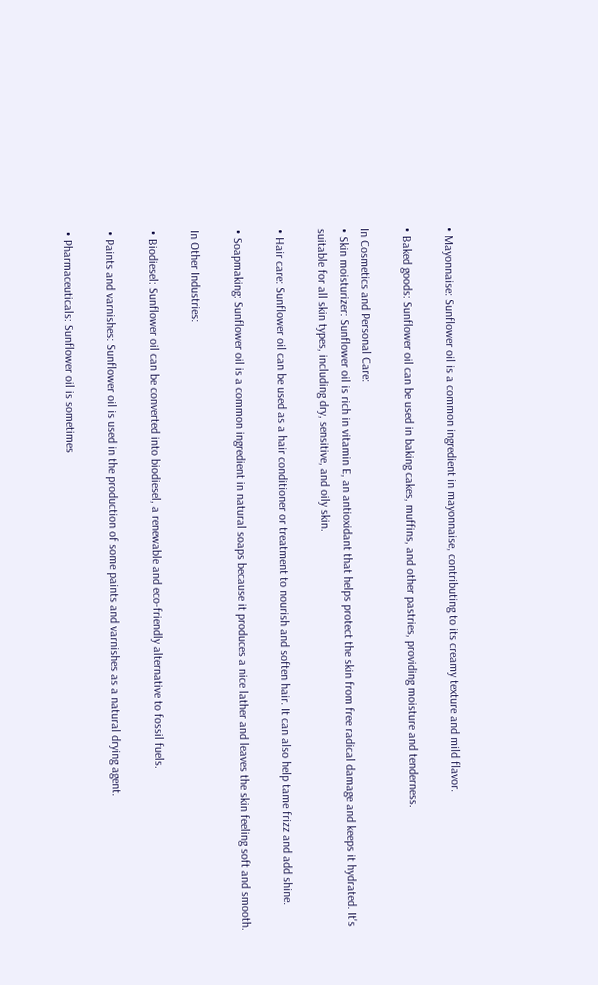• Mayonnaise: Sunflower oil is a common ingredient in mayonnaise, contributing to its creamy texture and mild flavor.

• Baked goods: Sunflower oil can be used in baking cakes, muffins, and other pastries, providing moisture and tenderness.

In Cosmetics and Personal Care:
• Skin moisturizer: Sunflower oil is rich in vitamin E, an antioxidant that helps protect the skin from free radical damage and keeps it hydrated. It's suitable for all skin types, including dry, sensitive, and oily skin.

• Hair care: Sunflower oil can be used as a hair conditioner or treatment to nourish and soften hair. It can also help tame frizz and add shine.

• Soapmaking: Sunflower oil is a common ingredient in natural soaps because it produces a nice lather and leaves the skin feeling soft and smooth.

In Other Industries:

• Biodiesel: Sunflower oil can be converted into biodiesel, a renewable and eco-friendly alternative to fossil fuels.

• Paints and varnishes: Sunflower oil is used in the production of some paints and varnishes as a natural drying agent.

• Pharmaceuticals: Sunflower oil is sometimes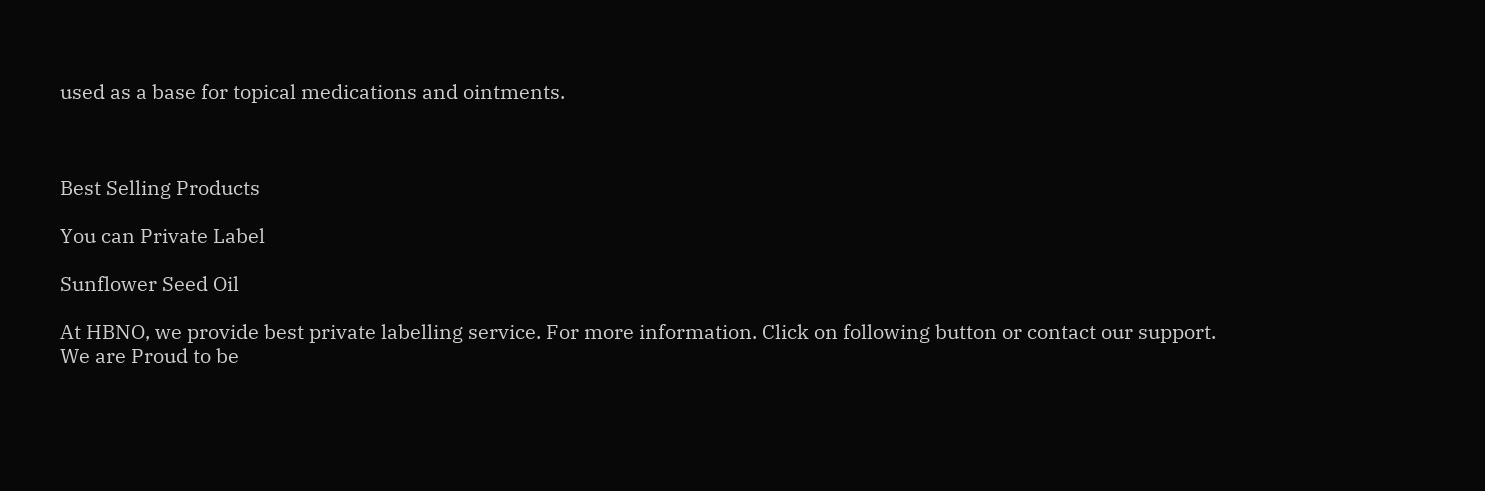used as a base for topical medications and ointments.



Best Selling Products

You can Private Label

Sunflower Seed Oil

At HBNO, we provide best private labelling service. For more information. Click on following button or contact our support.
We are Proud to be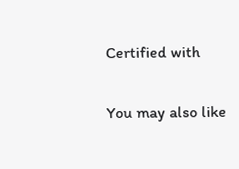Certified with

You may also like